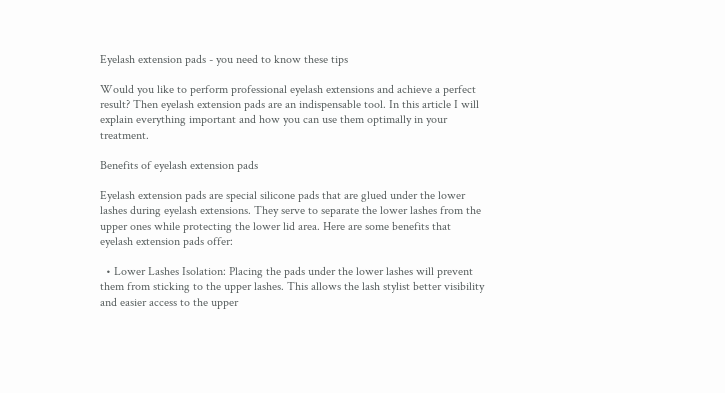Eyelash extension pads - you need to know these tips

Would you like to perform professional eyelash extensions and achieve a perfect result? Then eyelash extension pads are an indispensable tool. In this article I will explain everything important and how you can use them optimally in your treatment.

Benefits of eyelash extension pads

Eyelash extension pads are special silicone pads that are glued under the lower lashes during eyelash extensions. They serve to separate the lower lashes from the upper ones while protecting the lower lid area. Here are some benefits that eyelash extension pads offer:

  • Lower Lashes Isolation: Placing the pads under the lower lashes will prevent them from sticking to the upper lashes. This allows the lash stylist better visibility and easier access to the upper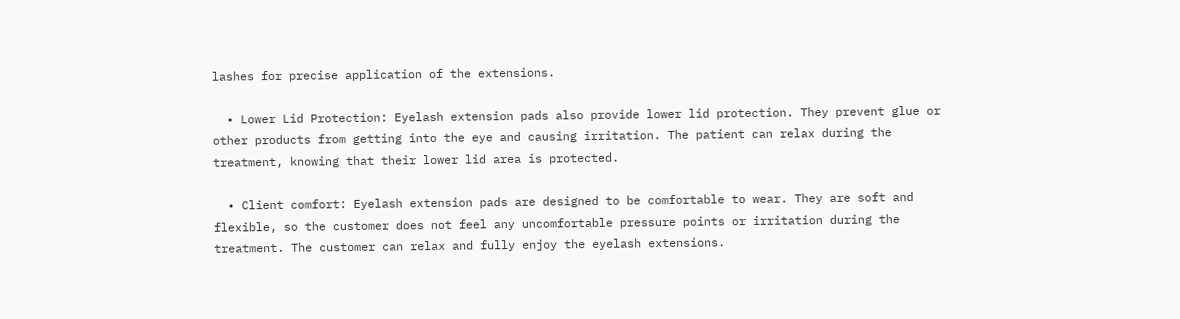lashes for precise application of the extensions.

  • Lower Lid Protection: Eyelash extension pads also provide lower lid protection. They prevent glue or other products from getting into the eye and causing irritation. The patient can relax during the treatment, knowing that their lower lid area is protected.

  • Client comfort: Eyelash extension pads are designed to be comfortable to wear. They are soft and flexible, so the customer does not feel any uncomfortable pressure points or irritation during the treatment. The customer can relax and fully enjoy the eyelash extensions.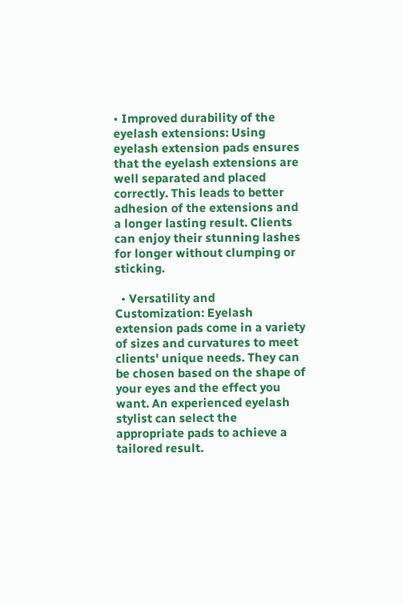• Improved durability of the eyelash extensions: Using eyelash extension pads ensures that the eyelash extensions are well separated and placed correctly. This leads to better adhesion of the extensions and a longer lasting result. Clients can enjoy their stunning lashes for longer without clumping or sticking.

  • Versatility and Customization: Eyelash extension pads come in a variety of sizes and curvatures to meet clients' unique needs. They can be chosen based on the shape of your eyes and the effect you want. An experienced eyelash stylist can select the appropriate pads to achieve a tailored result.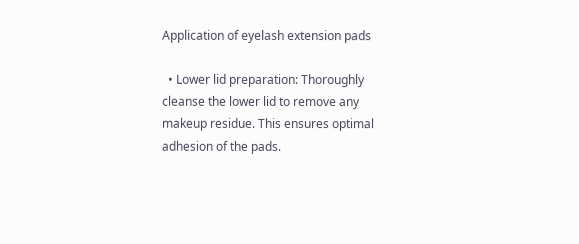Application of eyelash extension pads

  • Lower lid preparation: Thoroughly cleanse the lower lid to remove any makeup residue. This ensures optimal adhesion of the pads.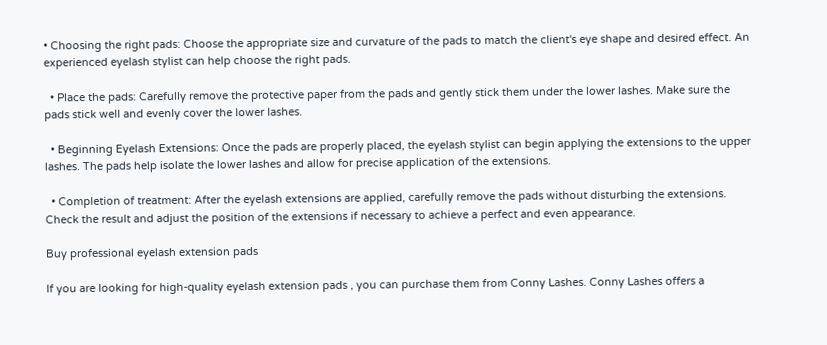• Choosing the right pads: Choose the appropriate size and curvature of the pads to match the client's eye shape and desired effect. An experienced eyelash stylist can help choose the right pads.

  • Place the pads: Carefully remove the protective paper from the pads and gently stick them under the lower lashes. Make sure the pads stick well and evenly cover the lower lashes.

  • Beginning Eyelash Extensions: Once the pads are properly placed, the eyelash stylist can begin applying the extensions to the upper lashes. The pads help isolate the lower lashes and allow for precise application of the extensions.

  • Completion of treatment: After the eyelash extensions are applied, carefully remove the pads without disturbing the extensions. Check the result and adjust the position of the extensions if necessary to achieve a perfect and even appearance.

Buy professional eyelash extension pads

If you are looking for high-quality eyelash extension pads , you can purchase them from Conny Lashes. Conny Lashes offers a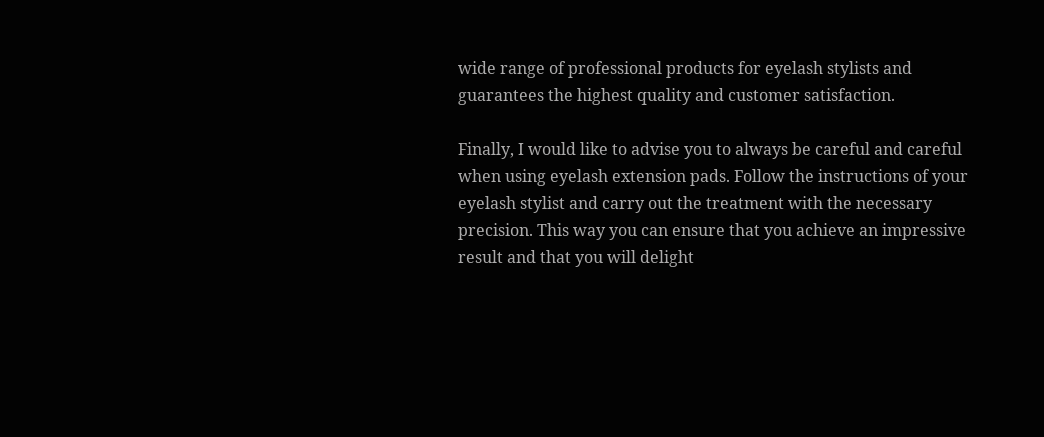wide range of professional products for eyelash stylists and guarantees the highest quality and customer satisfaction.

Finally, I would like to advise you to always be careful and careful when using eyelash extension pads. Follow the instructions of your eyelash stylist and carry out the treatment with the necessary precision. This way you can ensure that you achieve an impressive result and that you will delight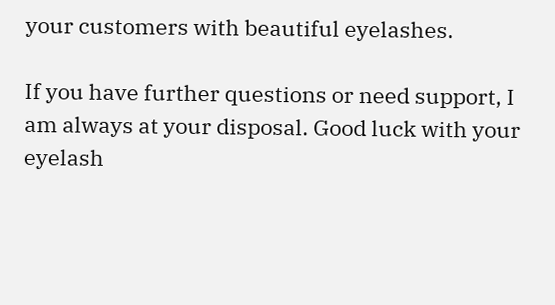your customers with beautiful eyelashes.

If you have further questions or need support, I am always at your disposal. Good luck with your eyelash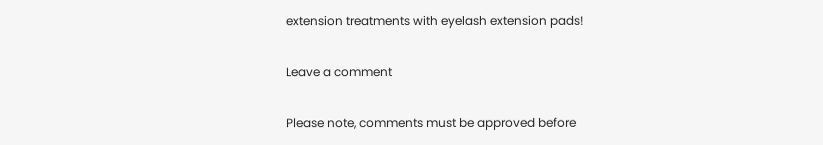extension treatments with eyelash extension pads!

Leave a comment

Please note, comments must be approved before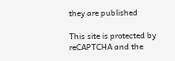they are published

This site is protected by reCAPTCHA and the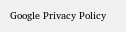Google Privacy Policy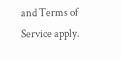and Terms of Service apply.